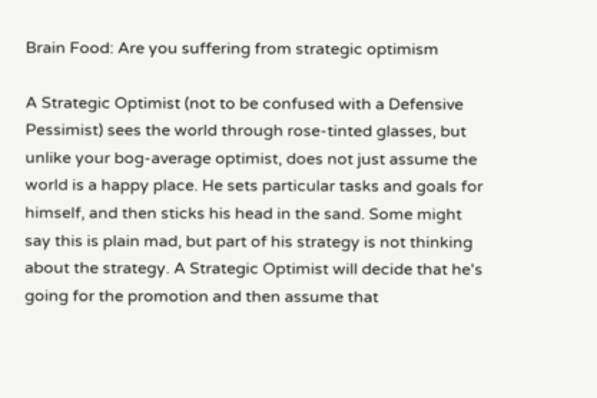Brain Food: Are you suffering from strategic optimism

A Strategic Optimist (not to be confused with a Defensive Pessimist) sees the world through rose-tinted glasses, but unlike your bog-average optimist, does not just assume the world is a happy place. He sets particular tasks and goals for himself, and then sticks his head in the sand. Some might say this is plain mad, but part of his strategy is not thinking about the strategy. A Strategic Optimist will decide that he's going for the promotion and then assume that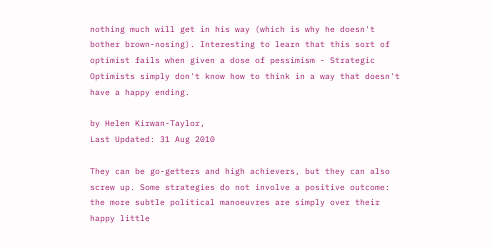nothing much will get in his way (which is why he doesn't bother brown-nosing). Interesting to learn that this sort of optimist fails when given a dose of pessimism - Strategic Optimists simply don't know how to think in a way that doesn't have a happy ending.

by Helen Kirwan-Taylor,
Last Updated: 31 Aug 2010

They can be go-getters and high achievers, but they can also screw up. Some strategies do not involve a positive outcome: the more subtle political manoeuvres are simply over their happy little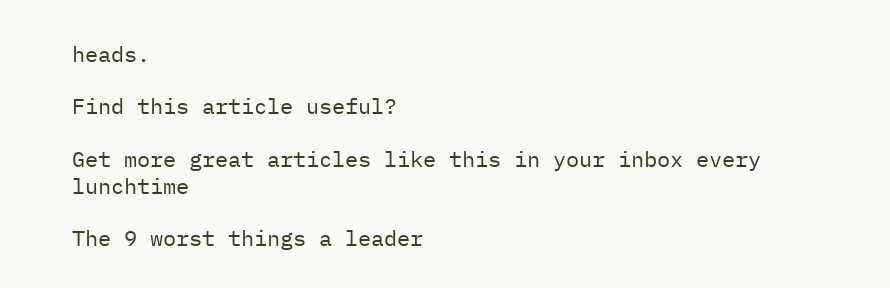heads.

Find this article useful?

Get more great articles like this in your inbox every lunchtime

The 9 worst things a leader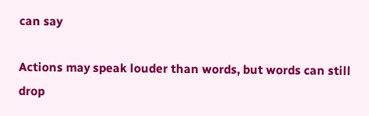can say

Actions may speak louder than words, but words can still drop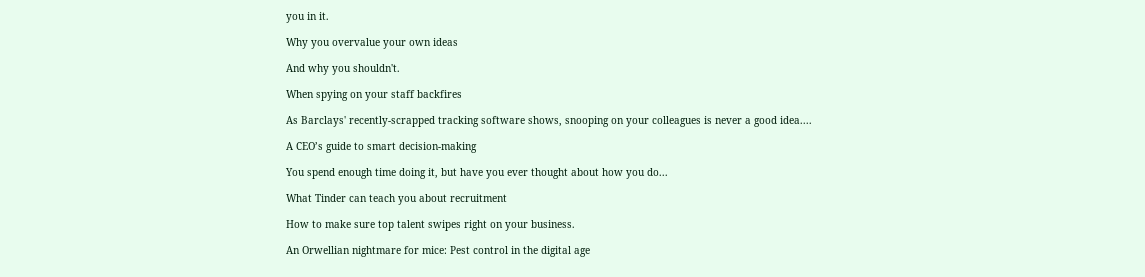you in it.

Why you overvalue your own ideas

And why you shouldn't.

When spying on your staff backfires

As Barclays' recently-scrapped tracking software shows, snooping on your colleagues is never a good idea....

A CEO’s guide to smart decision-making

You spend enough time doing it, but have you ever thought about how you do...

What Tinder can teach you about recruitment

How to make sure top talent swipes right on your business.

An Orwellian nightmare for mice: Pest control in the digital age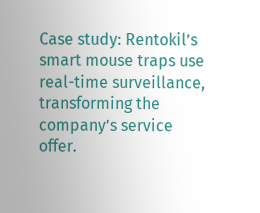Case study: Rentokil’s smart mouse traps use real-time surveillance, transforming the company’s service offer.